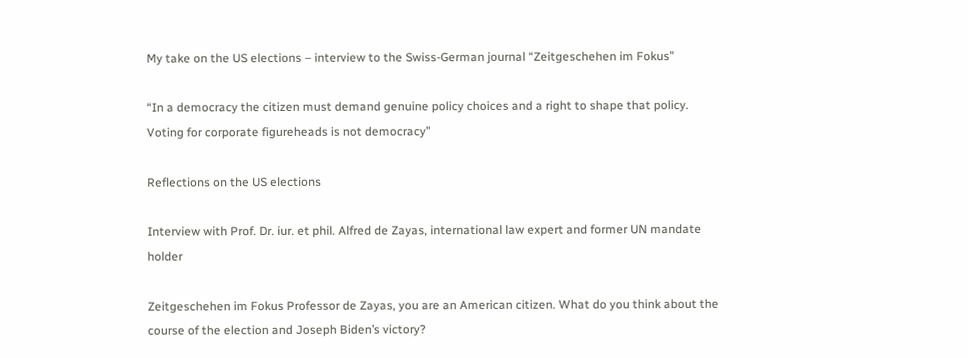My take on the US elections – interview to the Swiss-German journal “Zeitgeschehen im Fokus”

“In a democracy the citizen must demand genuine policy choices and a right to shape that policy. Voting for corporate figureheads is not democracy”

Reflections on the US elections

Interview with Prof. Dr. iur. et phil. Alfred de Zayas, international law expert and former UN mandate holder

Zeitgeschehen im Fokus Professor de Zayas, you are an American citizen. What do you think about the course of the election and Joseph Biden’s victory?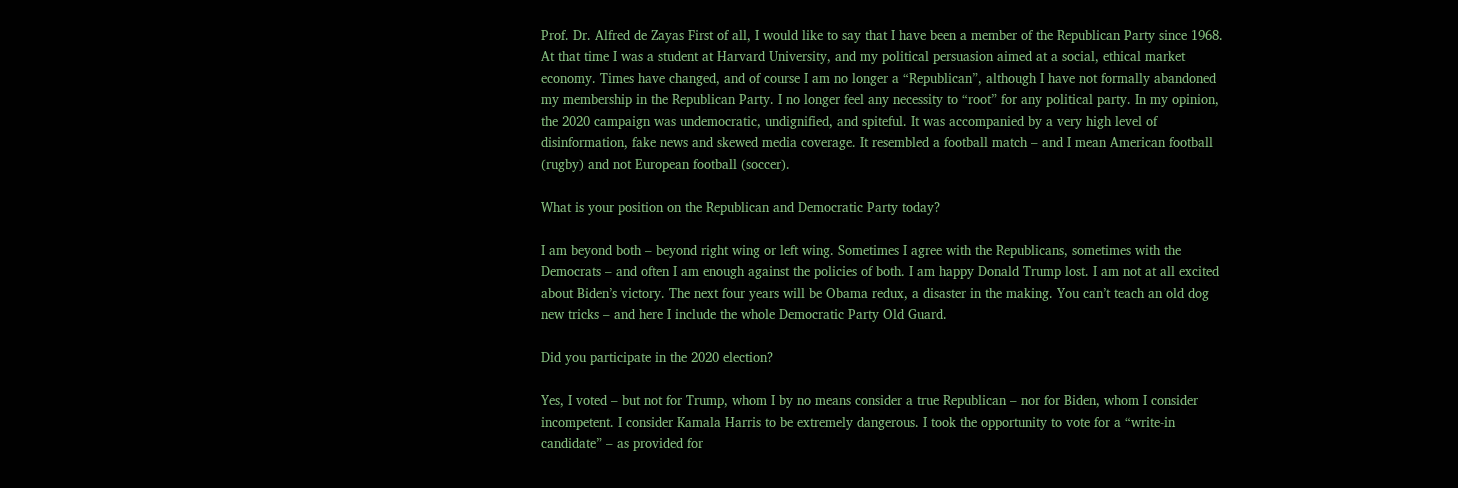Prof. Dr. Alfred de Zayas First of all, I would like to say that I have been a member of the Republican Party since 1968. At that time I was a student at Harvard University, and my political persuasion aimed at a social, ethical market economy. Times have changed, and of course I am no longer a “Republican”, although I have not formally abandoned my membership in the Republican Party. I no longer feel any necessity to “root” for any political party. In my opinion, the 2020 campaign was undemocratic, undignified, and spiteful. It was accompanied by a very high level of disinformation, fake news and skewed media coverage. It resembled a football match – and I mean American football (rugby) and not European football (soccer).

What is your position on the Republican and Democratic Party today?

I am beyond both – beyond right wing or left wing. Sometimes I agree with the Republicans, sometimes with the Democrats – and often I am enough against the policies of both. I am happy Donald Trump lost. I am not at all excited about Biden’s victory. The next four years will be Obama redux, a disaster in the making. You can’t teach an old dog new tricks – and here I include the whole Democratic Party Old Guard.

Did you participate in the 2020 election?

Yes, I voted – but not for Trump, whom I by no means consider a true Republican – nor for Biden, whom I consider incompetent. I consider Kamala Harris to be extremely dangerous. I took the opportunity to vote for a “write-in candidate” – as provided for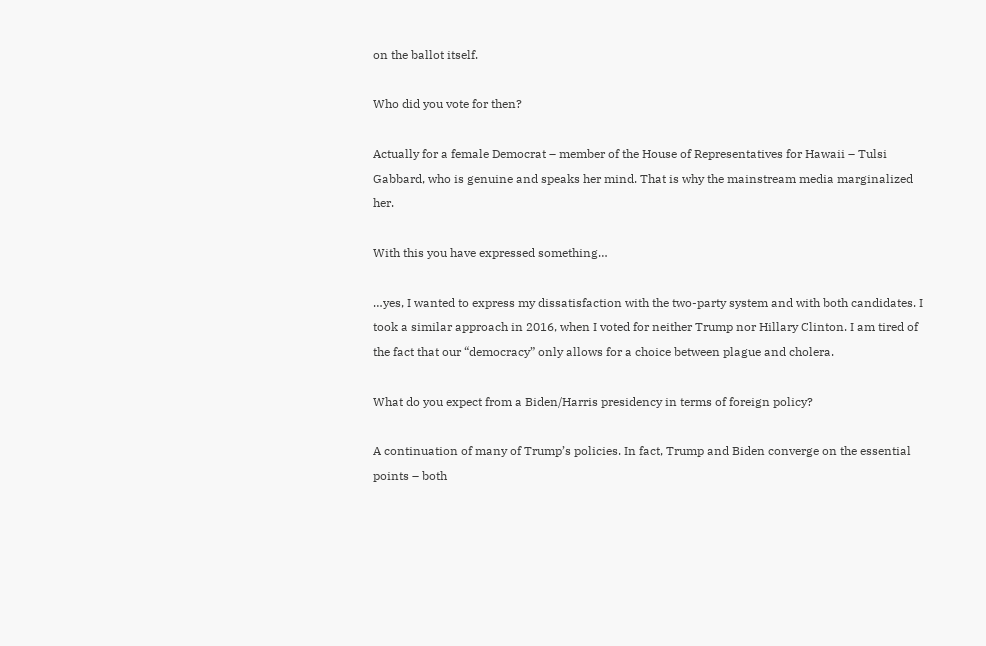on the ballot itself.

Who did you vote for then?

Actually for a female Democrat – member of the House of Representatives for Hawaii – Tulsi Gabbard, who is genuine and speaks her mind. That is why the mainstream media marginalized her.

With this you have expressed something…

…yes, I wanted to express my dissatisfaction with the two-party system and with both candidates. I took a similar approach in 2016, when I voted for neither Trump nor Hillary Clinton. I am tired of the fact that our “democracy” only allows for a choice between plague and cholera.

What do you expect from a Biden/Harris presidency in terms of foreign policy?

A continuation of many of Trump’s policies. In fact, Trump and Biden converge on the essential points – both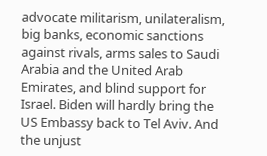advocate militarism, unilateralism, big banks, economic sanctions against rivals, arms sales to Saudi Arabia and the United Arab Emirates, and blind support for Israel. Biden will hardly bring the US Embassy back to Tel Aviv. And the unjust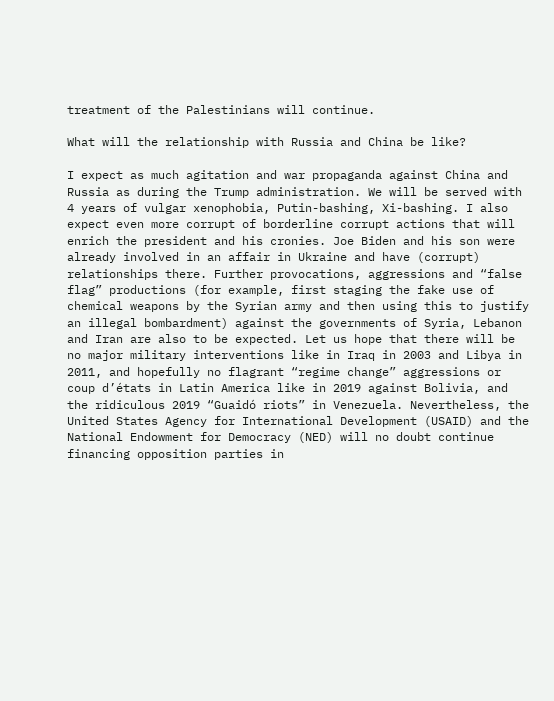treatment of the Palestinians will continue.

What will the relationship with Russia and China be like?

I expect as much agitation and war propaganda against China and Russia as during the Trump administration. We will be served with 4 years of vulgar xenophobia, Putin-bashing, Xi-bashing. I also expect even more corrupt of borderline corrupt actions that will enrich the president and his cronies. Joe Biden and his son were already involved in an affair in Ukraine and have (corrupt) relationships there. Further provocations, aggressions and “false flag” productions (for example, first staging the fake use of chemical weapons by the Syrian army and then using this to justify an illegal bombardment) against the governments of Syria, Lebanon and Iran are also to be expected. Let us hope that there will be no major military interventions like in Iraq in 2003 and Libya in 2011, and hopefully no flagrant “regime change” aggressions or coup d’états in Latin America like in 2019 against Bolivia, and the ridiculous 2019 “Guaidó riots” in Venezuela. Nevertheless, the United States Agency for International Development (USAID) and the National Endowment for Democracy (NED) will no doubt continue financing opposition parties in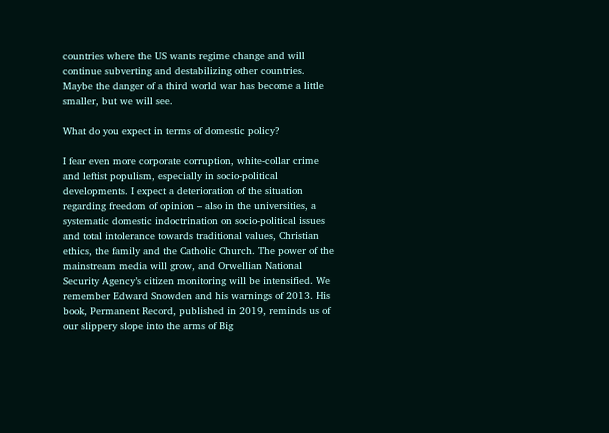countries where the US wants regime change and will continue subverting and destabilizing other countries. Maybe the danger of a third world war has become a little smaller, but we will see.

What do you expect in terms of domestic policy?

I fear even more corporate corruption, white-collar crime and leftist populism, especially in socio-political developments. I expect a deterioration of the situation regarding freedom of opinion – also in the universities, a systematic domestic indoctrination on socio-political issues and total intolerance towards traditional values, Christian ethics, the family and the Catholic Church. The power of the mainstream media will grow, and Orwellian National Security Agency’s citizen monitoring will be intensified. We remember Edward Snowden and his warnings of 2013. His book, Permanent Record, published in 2019, reminds us of our slippery slope into the arms of Big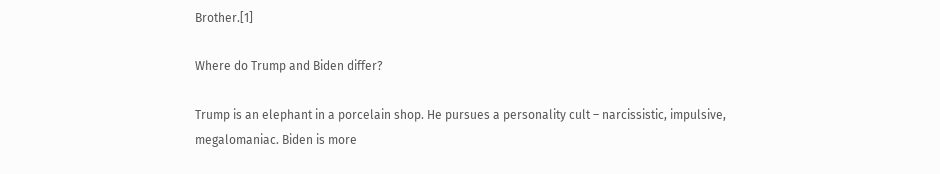Brother.[1]

Where do Trump and Biden differ?

Trump is an elephant in a porcelain shop. He pursues a personality cult – narcissistic, impulsive, megalomaniac. Biden is more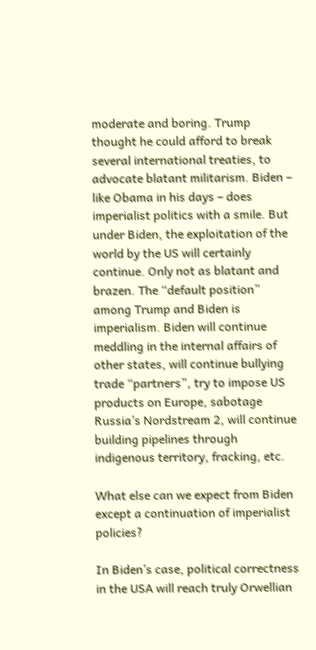moderate and boring. Trump thought he could afford to break several international treaties, to advocate blatant militarism. Biden – like Obama in his days – does imperialist politics with a smile. But under Biden, the exploitation of the world by the US will certainly continue. Only not as blatant and brazen. The “default position” among Trump and Biden is imperialism. Biden will continue meddling in the internal affairs of other states, will continue bullying trade “partners”, try to impose US products on Europe, sabotage Russia’s Nordstream 2, will continue building pipelines through indigenous territory, fracking, etc.

What else can we expect from Biden except a continuation of imperialist policies?

In Biden’s case, political correctness in the USA will reach truly Orwellian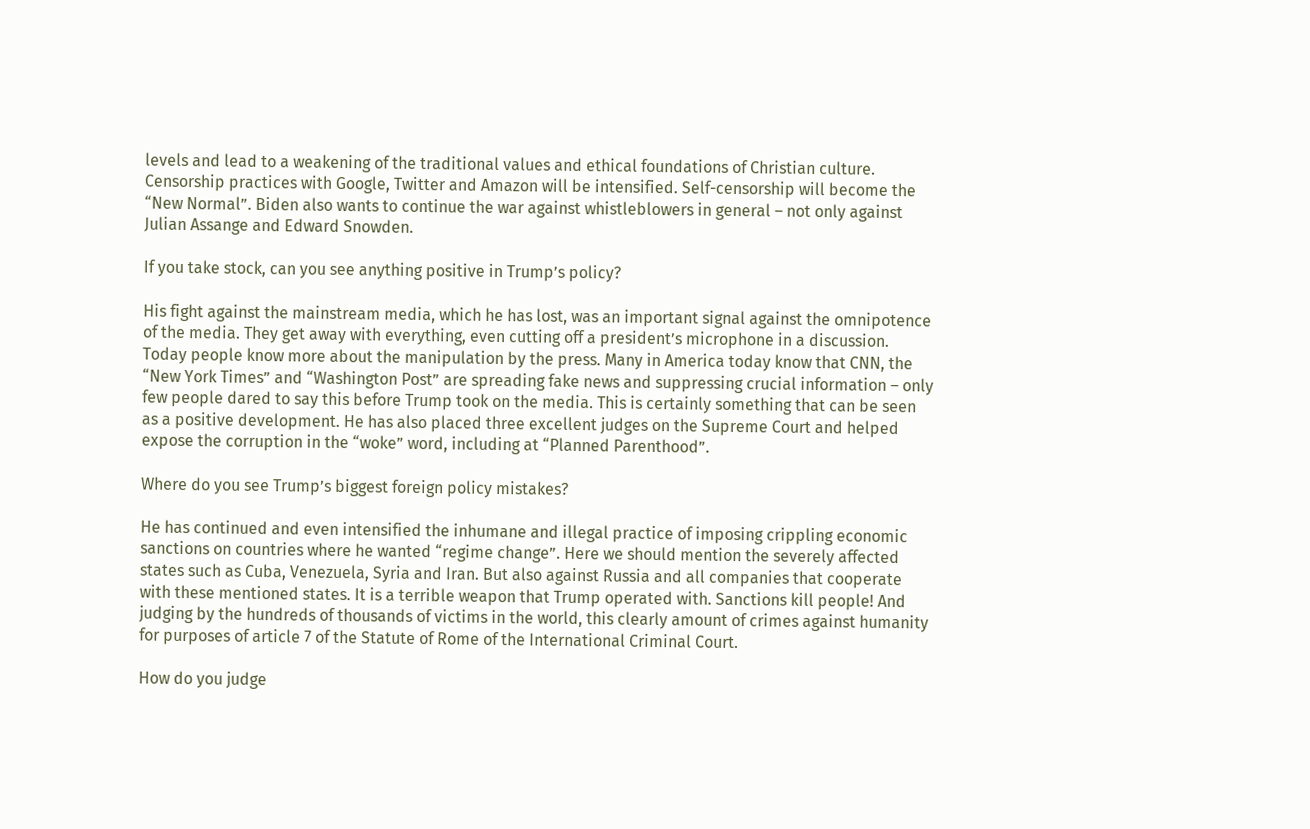levels and lead to a weakening of the traditional values and ethical foundations of Christian culture. Censorship practices with Google, Twitter and Amazon will be intensified. Self-censorship will become the “New Normal”. Biden also wants to continue the war against whistleblowers in general – not only against Julian Assange and Edward Snowden.

If you take stock, can you see anything positive in Trump’s policy?

His fight against the mainstream media, which he has lost, was an important signal against the omnipotence of the media. They get away with everything, even cutting off a president’s microphone in a discussion. Today people know more about the manipulation by the press. Many in America today know that CNN, the “New York Times” and “Washington Post” are spreading fake news and suppressing crucial information – only few people dared to say this before Trump took on the media. This is certainly something that can be seen as a positive development. He has also placed three excellent judges on the Supreme Court and helped expose the corruption in the “woke” word, including at “Planned Parenthood”.

Where do you see Trump’s biggest foreign policy mistakes?

He has continued and even intensified the inhumane and illegal practice of imposing crippling economic sanctions on countries where he wanted “regime change”. Here we should mention the severely affected states such as Cuba, Venezuela, Syria and Iran. But also against Russia and all companies that cooperate with these mentioned states. It is a terrible weapon that Trump operated with. Sanctions kill people! And judging by the hundreds of thousands of victims in the world, this clearly amount of crimes against humanity for purposes of article 7 of the Statute of Rome of the International Criminal Court.

How do you judge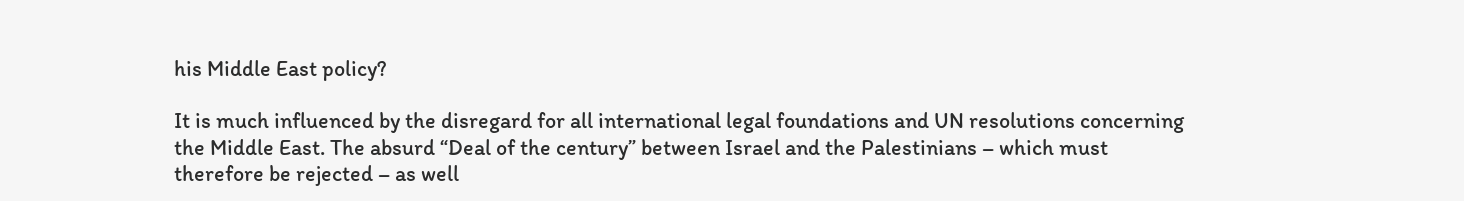his Middle East policy?

It is much influenced by the disregard for all international legal foundations and UN resolutions concerning the Middle East. The absurd “Deal of the century” between Israel and the Palestinians – which must therefore be rejected – as well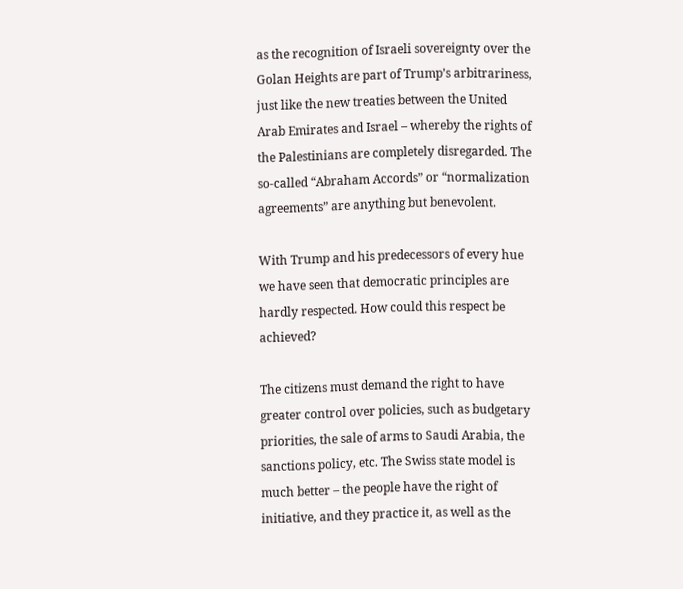as the recognition of Israeli sovereignty over the Golan Heights are part of Trump’s arbitrariness, just like the new treaties between the United Arab Emirates and Israel – whereby the rights of the Palestinians are completely disregarded. The so-called “Abraham Accords” or “normalization agreements” are anything but benevolent.

With Trump and his predecessors of every hue we have seen that democratic principles are hardly respected. How could this respect be achieved?

The citizens must demand the right to have greater control over policies, such as budgetary priorities, the sale of arms to Saudi Arabia, the sanctions policy, etc. The Swiss state model is much better – the people have the right of initiative, and they practice it, as well as the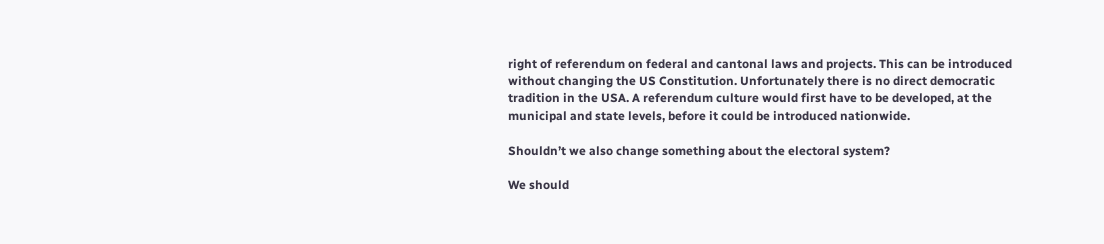right of referendum on federal and cantonal laws and projects. This can be introduced without changing the US Constitution. Unfortunately there is no direct democratic tradition in the USA. A referendum culture would first have to be developed, at the municipal and state levels, before it could be introduced nationwide.

Shouldn’t we also change something about the electoral system?

We should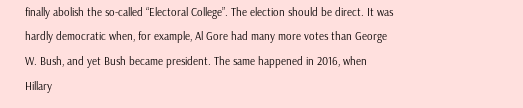finally abolish the so-called “Electoral College”. The election should be direct. It was hardly democratic when, for example, Al Gore had many more votes than George W. Bush, and yet Bush became president. The same happened in 2016, when Hillary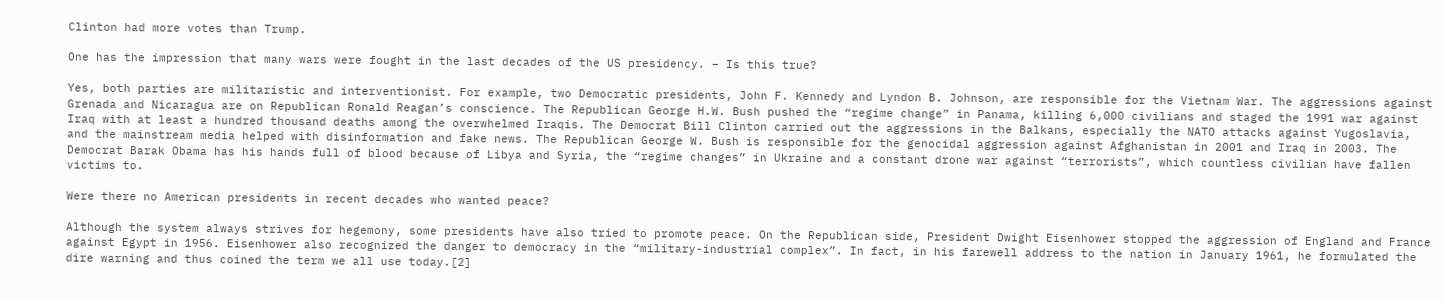Clinton had more votes than Trump.

One has the impression that many wars were fought in the last decades of the US presidency. – Is this true?

Yes, both parties are militaristic and interventionist. For example, two Democratic presidents, John F. Kennedy and Lyndon B. Johnson, are responsible for the Vietnam War. The aggressions against Grenada and Nicaragua are on Republican Ronald Reagan’s conscience. The Republican George H.W. Bush pushed the “regime change” in Panama, killing 6,000 civilians and staged the 1991 war against Iraq with at least a hundred thousand deaths among the overwhelmed Iraqis. The Democrat Bill Clinton carried out the aggressions in the Balkans, especially the NATO attacks against Yugoslavia, and the mainstream media helped with disinformation and fake news. The Republican George W. Bush is responsible for the genocidal aggression against Afghanistan in 2001 and Iraq in 2003. The Democrat Barak Obama has his hands full of blood because of Libya and Syria, the “regime changes” in Ukraine and a constant drone war against “terrorists”, which countless civilian have fallen victims to.

Were there no American presidents in recent decades who wanted peace?

Although the system always strives for hegemony, some presidents have also tried to promote peace. On the Republican side, President Dwight Eisenhower stopped the aggression of England and France against Egypt in 1956. Eisenhower also recognized the danger to democracy in the “military-industrial complex”. In fact, in his farewell address to the nation in January 1961, he formulated the dire warning and thus coined the term we all use today.[2]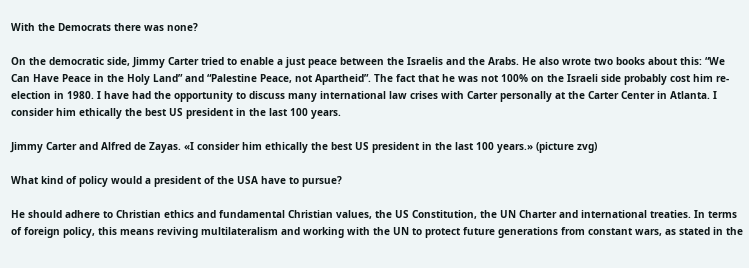With the Democrats there was none?

On the democratic side, Jimmy Carter tried to enable a just peace between the Israelis and the Arabs. He also wrote two books about this: “We Can Have Peace in the Holy Land” and “Palestine Peace, not Apartheid”. The fact that he was not 100% on the Israeli side probably cost him re-election in 1980. I have had the opportunity to discuss many international law crises with Carter personally at the Carter Center in Atlanta. I consider him ethically the best US president in the last 100 years.

Jimmy Carter and Alfred de Zayas. «I consider him ethically the best US president in the last 100 years.» (picture zvg)

What kind of policy would a president of the USA have to pursue?

He should adhere to Christian ethics and fundamental Christian values, the US Constitution, the UN Charter and international treaties. In terms of foreign policy, this means reviving multilateralism and working with the UN to protect future generations from constant wars, as stated in the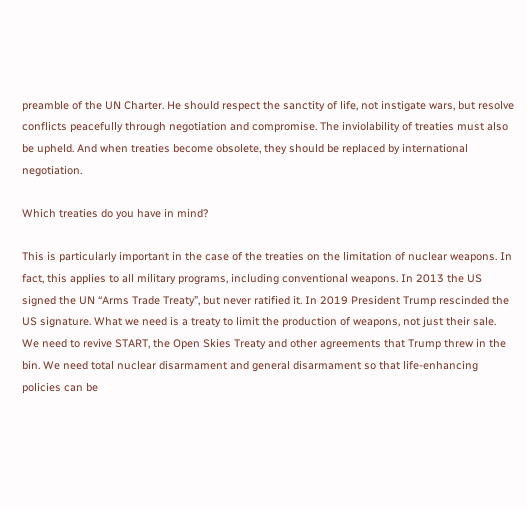preamble of the UN Charter. He should respect the sanctity of life, not instigate wars, but resolve conflicts peacefully through negotiation and compromise. The inviolability of treaties must also be upheld. And when treaties become obsolete, they should be replaced by international negotiation.

Which treaties do you have in mind?

This is particularly important in the case of the treaties on the limitation of nuclear weapons. In fact, this applies to all military programs, including conventional weapons. In 2013 the US signed the UN “Arms Trade Treaty”, but never ratified it. In 2019 President Trump rescinded the US signature. What we need is a treaty to limit the production of weapons, not just their sale. We need to revive START, the Open Skies Treaty and other agreements that Trump threw in the bin. We need total nuclear disarmament and general disarmament so that life-enhancing policies can be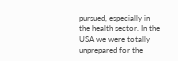pursued, especially in the health sector. In the USA we were totally unprepared for the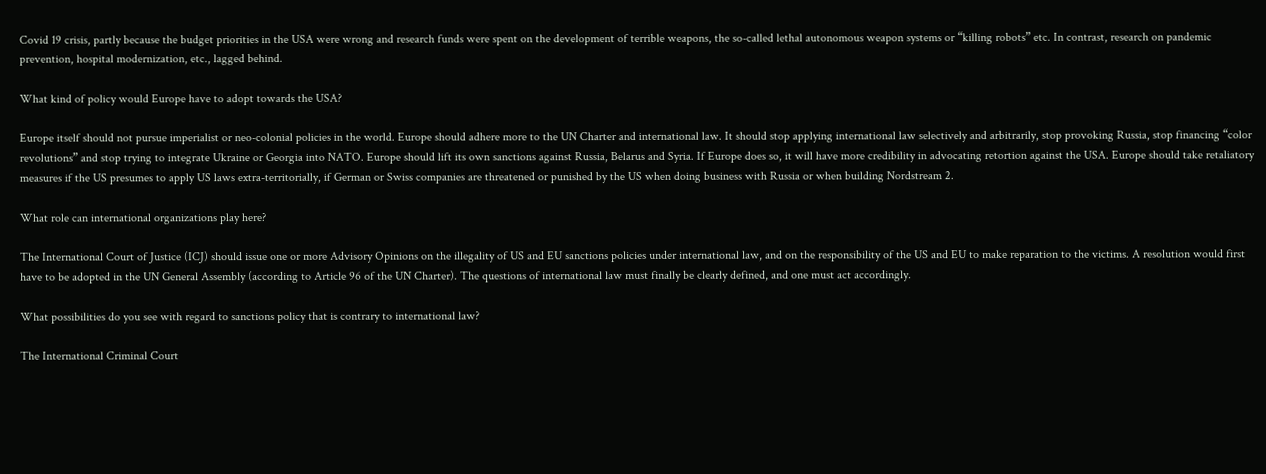Covid 19 crisis, partly because the budget priorities in the USA were wrong and research funds were spent on the development of terrible weapons, the so-called lethal autonomous weapon systems or “killing robots” etc. In contrast, research on pandemic prevention, hospital modernization, etc., lagged behind.

What kind of policy would Europe have to adopt towards the USA?

Europe itself should not pursue imperialist or neo-colonial policies in the world. Europe should adhere more to the UN Charter and international law. It should stop applying international law selectively and arbitrarily, stop provoking Russia, stop financing “color revolutions” and stop trying to integrate Ukraine or Georgia into NATO. Europe should lift its own sanctions against Russia, Belarus and Syria. If Europe does so, it will have more credibility in advocating retortion against the USA. Europe should take retaliatory measures if the US presumes to apply US laws extra-territorially, if German or Swiss companies are threatened or punished by the US when doing business with Russia or when building Nordstream 2.

What role can international organizations play here?

The International Court of Justice (ICJ) should issue one or more Advisory Opinions on the illegality of US and EU sanctions policies under international law, and on the responsibility of the US and EU to make reparation to the victims. A resolution would first have to be adopted in the UN General Assembly (according to Article 96 of the UN Charter). The questions of international law must finally be clearly defined, and one must act accordingly.

What possibilities do you see with regard to sanctions policy that is contrary to international law?

The International Criminal Court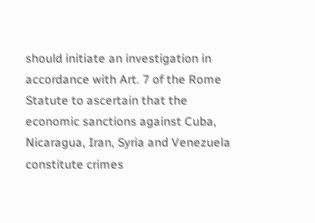should initiate an investigation in accordance with Art. 7 of the Rome Statute to ascertain that the economic sanctions against Cuba, Nicaragua, Iran, Syria and Venezuela constitute crimes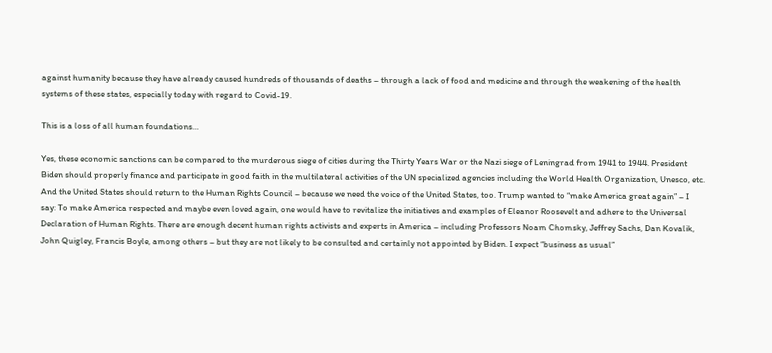against humanity because they have already caused hundreds of thousands of deaths – through a lack of food and medicine and through the weakening of the health systems of these states, especially today with regard to Covid-19.

This is a loss of all human foundations…

Yes, these economic sanctions can be compared to the murderous siege of cities during the Thirty Years War or the Nazi siege of Leningrad from 1941 to 1944. President Biden should properly finance and participate in good faith in the multilateral activities of the UN specialized agencies including the World Health Organization, Unesco, etc. And the United States should return to the Human Rights Council – because we need the voice of the United States, too. Trump wanted to “make America great again” – I say: To make America respected and maybe even loved again, one would have to revitalize the initiatives and examples of Eleanor Roosevelt and adhere to the Universal Declaration of Human Rights. There are enough decent human rights activists and experts in America – including Professors Noam Chomsky, Jeffrey Sachs, Dan Kovalik, John Quigley, Francis Boyle, among others – but they are not likely to be consulted and certainly not appointed by Biden. I expect “business as usual”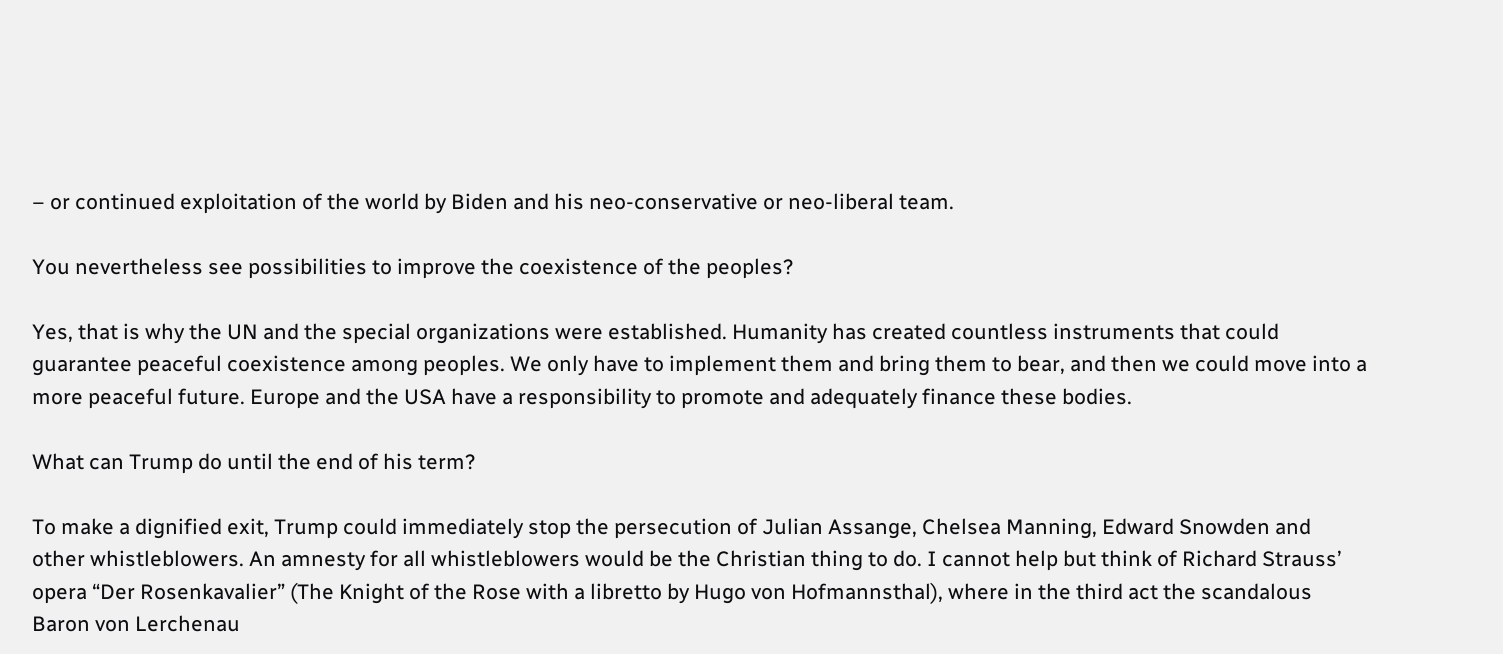– or continued exploitation of the world by Biden and his neo-conservative or neo-liberal team.

You nevertheless see possibilities to improve the coexistence of the peoples?

Yes, that is why the UN and the special organizations were established. Humanity has created countless instruments that could guarantee peaceful coexistence among peoples. We only have to implement them and bring them to bear, and then we could move into a more peaceful future. Europe and the USA have a responsibility to promote and adequately finance these bodies.

What can Trump do until the end of his term?

To make a dignified exit, Trump could immediately stop the persecution of Julian Assange, Chelsea Manning, Edward Snowden and other whistleblowers. An amnesty for all whistleblowers would be the Christian thing to do. I cannot help but think of Richard Strauss’ opera “Der Rosenkavalier” (The Knight of the Rose with a libretto by Hugo von Hofmannsthal), where in the third act the scandalous Baron von Lerchenau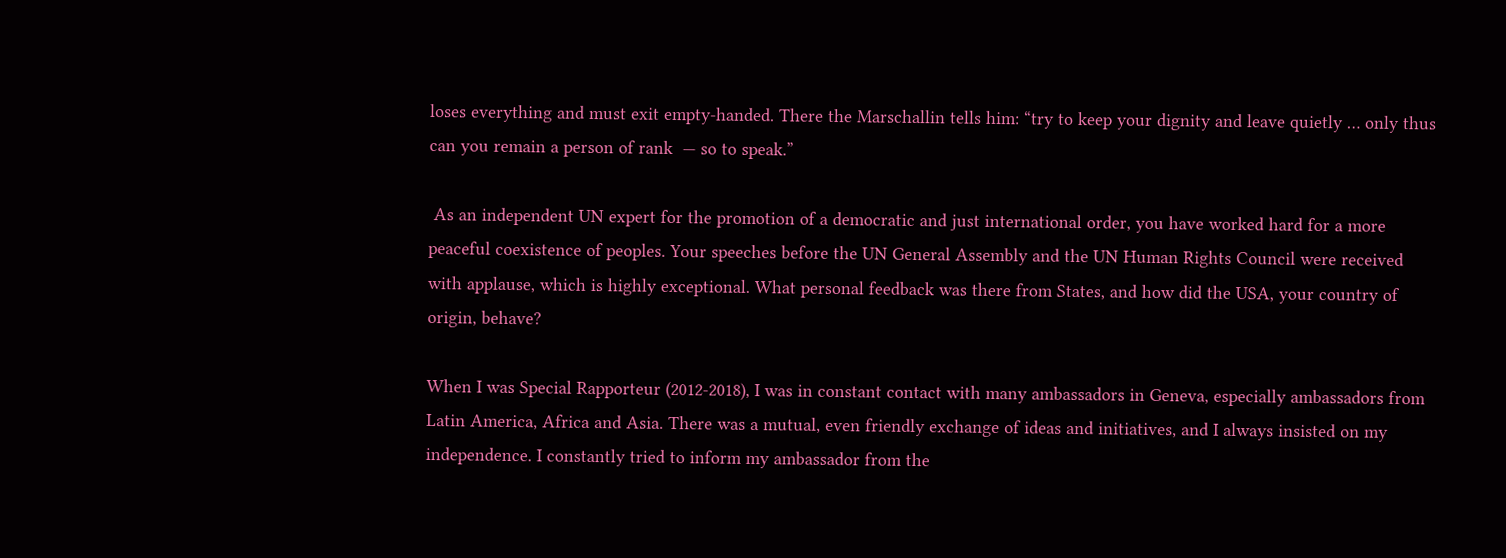loses everything and must exit empty-handed. There the Marschallin tells him: “try to keep your dignity and leave quietly … only thus can you remain a person of rank  — so to speak.”

 As an independent UN expert for the promotion of a democratic and just international order, you have worked hard for a more peaceful coexistence of peoples. Your speeches before the UN General Assembly and the UN Human Rights Council were received with applause, which is highly exceptional. What personal feedback was there from States, and how did the USA, your country of origin, behave?

When I was Special Rapporteur (2012-2018), I was in constant contact with many ambassadors in Geneva, especially ambassadors from Latin America, Africa and Asia. There was a mutual, even friendly exchange of ideas and initiatives, and I always insisted on my independence. I constantly tried to inform my ambassador from the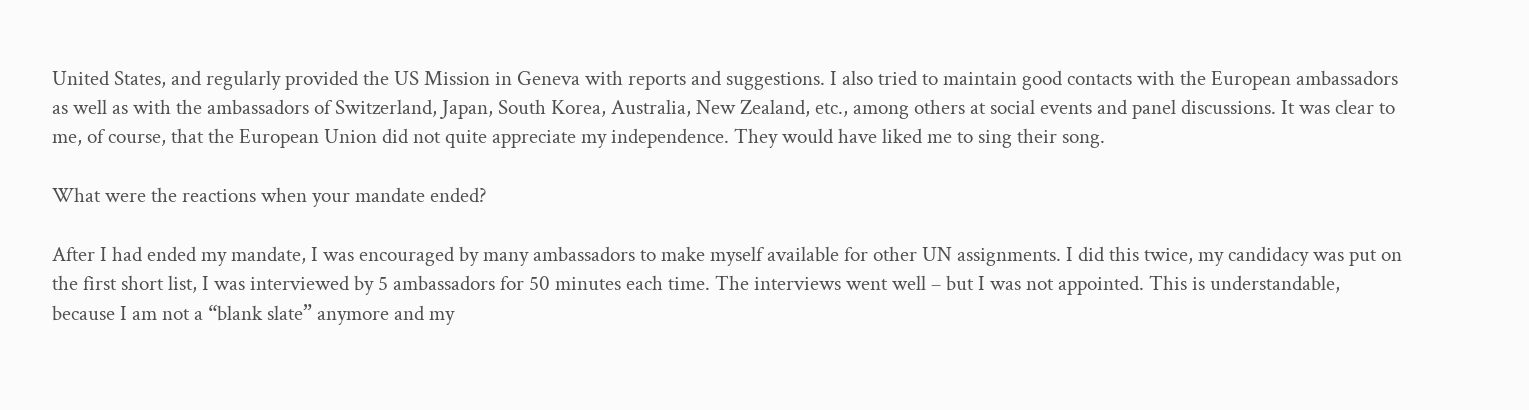United States, and regularly provided the US Mission in Geneva with reports and suggestions. I also tried to maintain good contacts with the European ambassadors as well as with the ambassadors of Switzerland, Japan, South Korea, Australia, New Zealand, etc., among others at social events and panel discussions. It was clear to me, of course, that the European Union did not quite appreciate my independence. They would have liked me to sing their song.

What were the reactions when your mandate ended?

After I had ended my mandate, I was encouraged by many ambassadors to make myself available for other UN assignments. I did this twice, my candidacy was put on the first short list, I was interviewed by 5 ambassadors for 50 minutes each time. The interviews went well – but I was not appointed. This is understandable, because I am not a “blank slate” anymore and my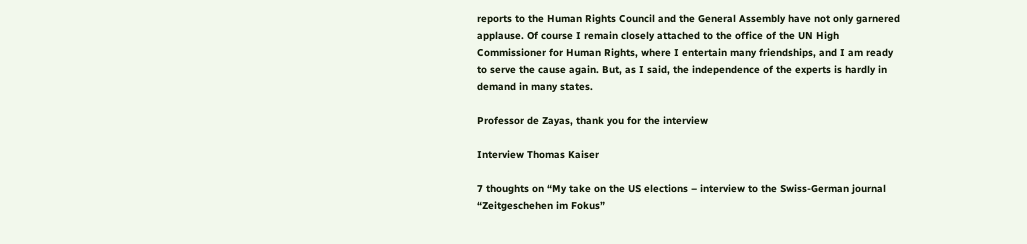reports to the Human Rights Council and the General Assembly have not only garnered applause. Of course I remain closely attached to the office of the UN High Commissioner for Human Rights, where I entertain many friendships, and I am ready to serve the cause again. But, as I said, the independence of the experts is hardly in demand in many states.

Professor de Zayas, thank you for the interview

Interview Thomas Kaiser

7 thoughts on “My take on the US elections – interview to the Swiss-German journal “Zeitgeschehen im Fokus”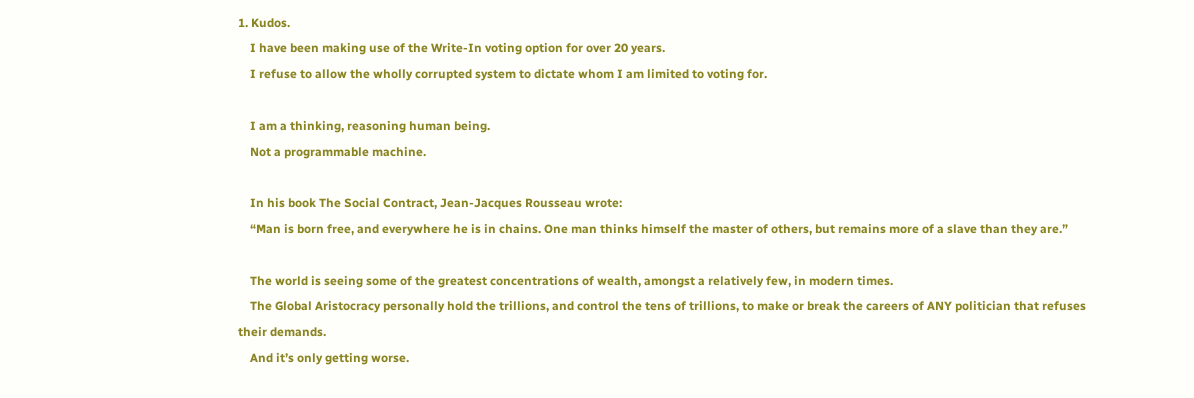1. Kudos.
    I have been making use of the Write-In voting option for over 20 years.
    I refuse to allow the wholly corrupted system to dictate whom I am limited to voting for.

    I am a thinking, reasoning human being.
    Not a programmable machine.

    In his book The Social Contract, Jean-Jacques Rousseau wrote:
    “Man is born free, and everywhere he is in chains. One man thinks himself the master of others, but remains more of a slave than they are.”

    The world is seeing some of the greatest concentrations of wealth, amongst a relatively few, in modern times.
    The Global Aristocracy personally hold the trillions, and control the tens of trillions, to make or break the careers of ANY politician that refuses their demands.
    And it’s only getting worse.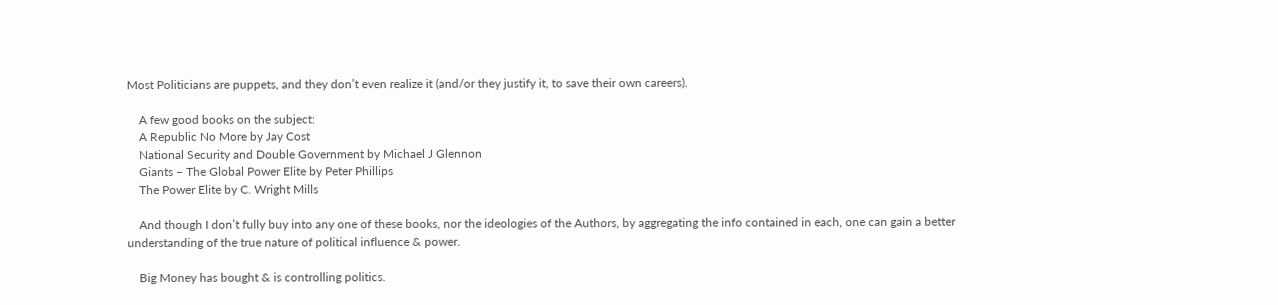Most Politicians are puppets, and they don’t even realize it (and/or they justify it, to save their own careers).

    A few good books on the subject:
    A Republic No More by Jay Cost
    National Security and Double Government by Michael J Glennon
    Giants – The Global Power Elite by Peter Phillips
    The Power Elite by C. Wright Mills

    And though I don’t fully buy into any one of these books, nor the ideologies of the Authors, by aggregating the info contained in each, one can gain a better understanding of the true nature of political influence & power.

    Big Money has bought & is controlling politics.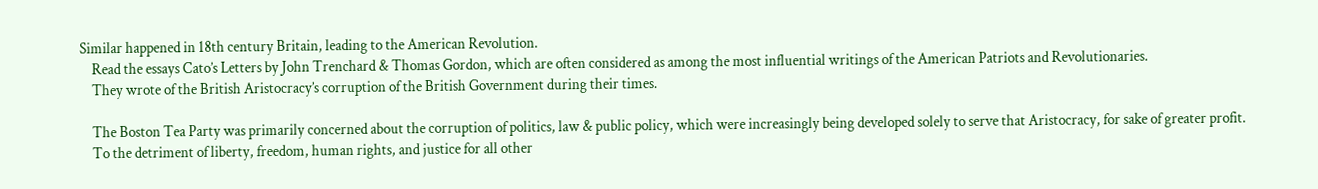Similar happened in 18th century Britain, leading to the American Revolution.
    Read the essays Cato’s Letters by John Trenchard & Thomas Gordon, which are often considered as among the most influential writings of the American Patriots and Revolutionaries.
    They wrote of the British Aristocracy’s corruption of the British Government during their times.

    The Boston Tea Party was primarily concerned about the corruption of politics, law & public policy, which were increasingly being developed solely to serve that Aristocracy, for sake of greater profit.
    To the detriment of liberty, freedom, human rights, and justice for all other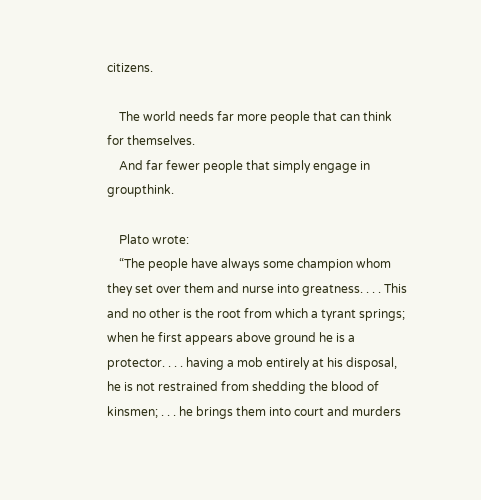citizens.

    The world needs far more people that can think for themselves.
    And far fewer people that simply engage in groupthink.

    Plato wrote:
    “The people have always some champion whom they set over them and nurse into greatness. . . . This and no other is the root from which a tyrant springs; when he first appears above ground he is a protector. . . . having a mob entirely at his disposal, he is not restrained from shedding the blood of kinsmen; . . . he brings them into court and murders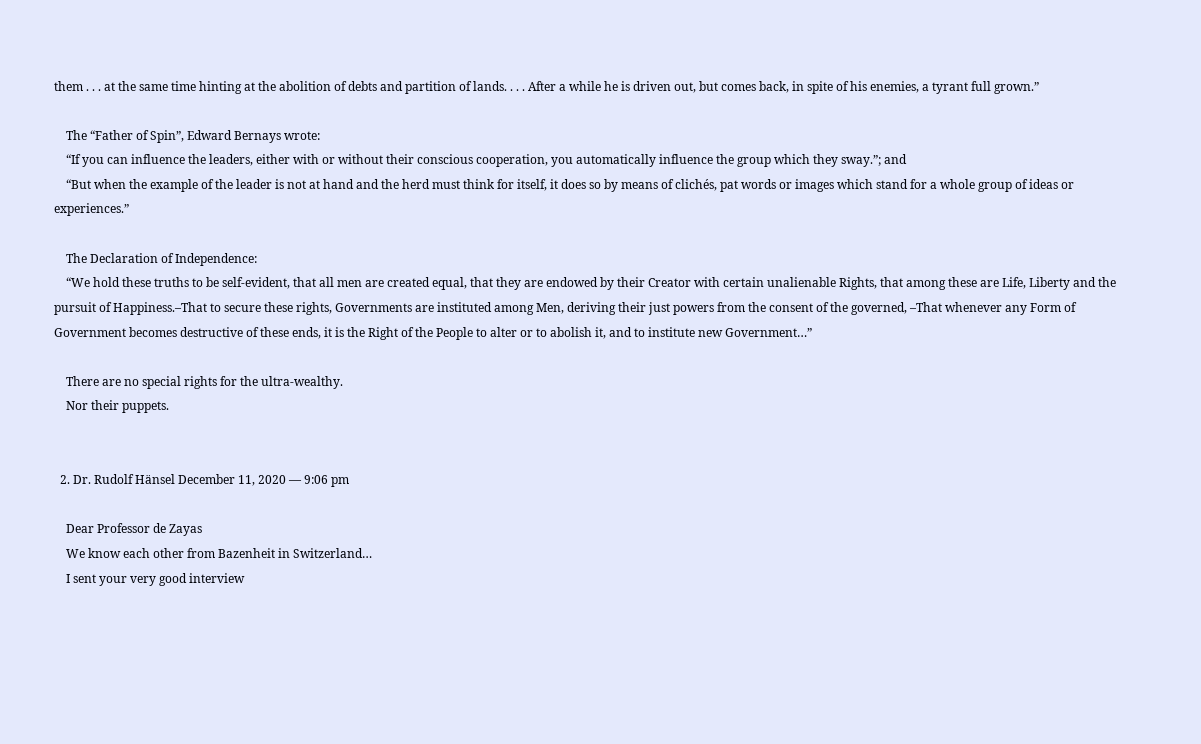them . . . at the same time hinting at the abolition of debts and partition of lands. . . . After a while he is driven out, but comes back, in spite of his enemies, a tyrant full grown.”

    The “Father of Spin”, Edward Bernays wrote:
    “If you can influence the leaders, either with or without their conscious cooperation, you automatically influence the group which they sway.”; and
    “But when the example of the leader is not at hand and the herd must think for itself, it does so by means of clichés, pat words or images which stand for a whole group of ideas or experiences.”

    The Declaration of Independence:
    “We hold these truths to be self-evident, that all men are created equal, that they are endowed by their Creator with certain unalienable Rights, that among these are Life, Liberty and the pursuit of Happiness.–That to secure these rights, Governments are instituted among Men, deriving their just powers from the consent of the governed, –That whenever any Form of Government becomes destructive of these ends, it is the Right of the People to alter or to abolish it, and to institute new Government…”

    There are no special rights for the ultra-wealthy.
    Nor their puppets.


  2. Dr. Rudolf Hänsel December 11, 2020 — 9:06 pm

    Dear Professor de Zayas
    We know each other from Bazenheit in Switzerland…
    I sent your very good interview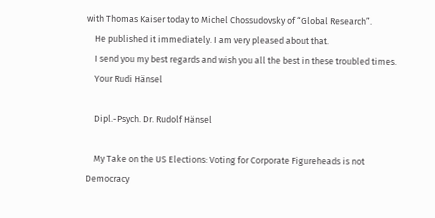with Thomas Kaiser today to Michel Chossudovsky of “Global Research”.
    He published it immediately. I am very pleased about that.
    I send you my best regards and wish you all the best in these troubled times.
    Your Rudi Hänsel

    Dipl.-Psych. Dr. Rudolf Hänsel

    My Take on the US Elections: Voting for Corporate Figureheads is not Democracy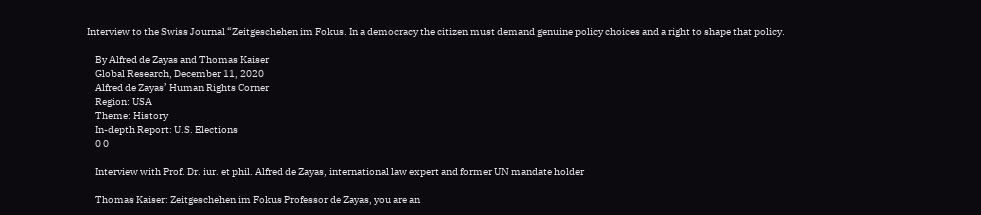Interview to the Swiss Journal “Zeitgeschehen im Fokus. In a democracy the citizen must demand genuine policy choices and a right to shape that policy.

    By Alfred de Zayas and Thomas Kaiser
    Global Research, December 11, 2020
    Alfred de Zayas’ Human Rights Corner
    Region: USA
    Theme: History
    In-depth Report: U.S. Elections
    0 0

    Interview with Prof. Dr. iur. et phil. Alfred de Zayas, international law expert and former UN mandate holder

    Thomas Kaiser: Zeitgeschehen im Fokus Professor de Zayas, you are an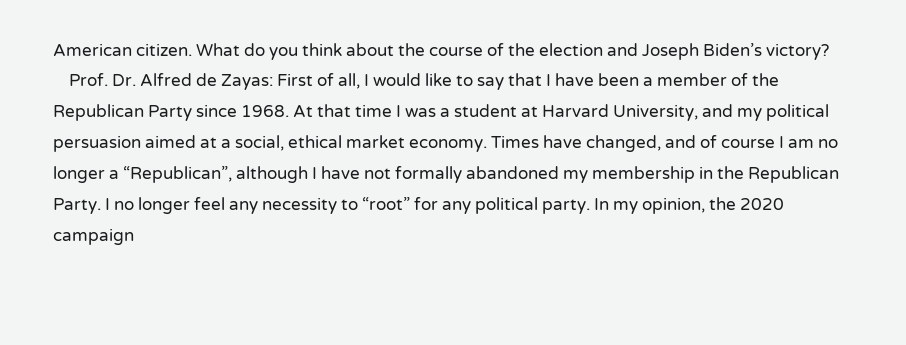American citizen. What do you think about the course of the election and Joseph Biden’s victory?
    Prof. Dr. Alfred de Zayas: First of all, I would like to say that I have been a member of the Republican Party since 1968. At that time I was a student at Harvard University, and my political persuasion aimed at a social, ethical market economy. Times have changed, and of course I am no longer a “Republican”, although I have not formally abandoned my membership in the Republican Party. I no longer feel any necessity to “root” for any political party. In my opinion, the 2020 campaign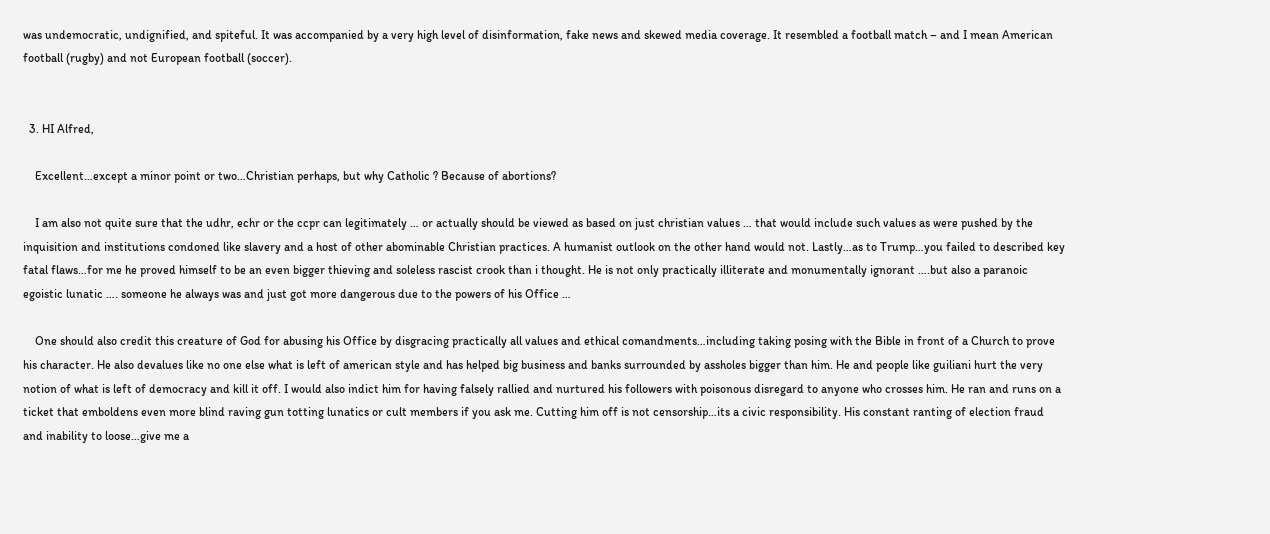was undemocratic, undignified, and spiteful. It was accompanied by a very high level of disinformation, fake news and skewed media coverage. It resembled a football match – and I mean American football (rugby) and not European football (soccer).


  3. HI Alfred,

    Excellent…except a minor point or two…Christian perhaps, but why Catholic ? Because of abortions?

    I am also not quite sure that the udhr, echr or the ccpr can legitimately … or actually should be viewed as based on just christian values … that would include such values as were pushed by the inquisition and institutions condoned like slavery and a host of other abominable Christian practices. A humanist outlook on the other hand would not. Lastly…as to Trump…you failed to described key fatal flaws…for me he proved himself to be an even bigger thieving and soleless rascist crook than i thought. He is not only practically illiterate and monumentally ignorant ….but also a paranoic egoistic lunatic …. someone he always was and just got more dangerous due to the powers of his Office …

    One should also credit this creature of God for abusing his Office by disgracing practically all values and ethical comandments…including taking posing with the Bible in front of a Church to prove his character. He also devalues like no one else what is left of american style and has helped big business and banks surrounded by assholes bigger than him. He and people like guiliani hurt the very notion of what is left of democracy and kill it off. I would also indict him for having falsely rallied and nurtured his followers with poisonous disregard to anyone who crosses him. He ran and runs on a ticket that emboldens even more blind raving gun totting lunatics or cult members if you ask me. Cutting him off is not censorship…its a civic responsibility. His constant ranting of election fraud and inability to loose…give me a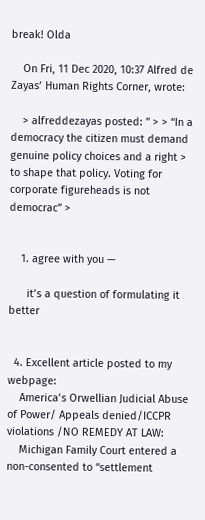break! Olda

    On Fri, 11 Dec 2020, 10:37 Alfred de Zayas’ Human Rights Corner, wrote:

    > alfreddezayas posted: ” > > “In a democracy the citizen must demand genuine policy choices and a right > to shape that policy. Voting for corporate figureheads is not democrac” >


    1. agree with you —

      it’s a question of formulating it better


  4. Excellent article posted to my webpage:
    America’s Orwellian Judicial Abuse of Power/ Appeals denied/ICCPR violations /NO REMEDY AT LAW:
    Michigan Family Court entered a non-consented to “settlement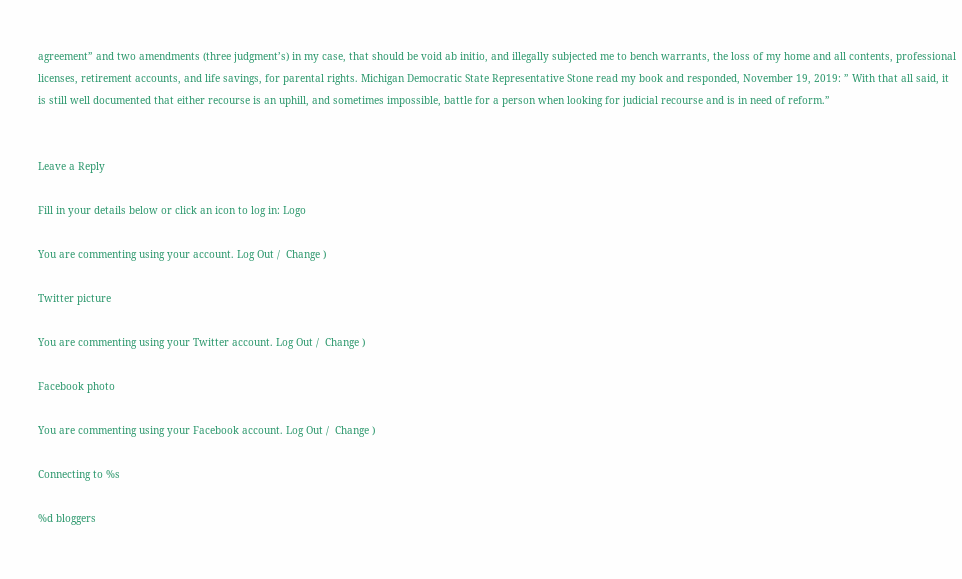agreement” and two amendments (three judgment’s) in my case, that should be void ab initio, and illegally subjected me to bench warrants, the loss of my home and all contents, professional licenses, retirement accounts, and life savings, for parental rights. Michigan Democratic State Representative Stone read my book and responded, November 19, 2019: ” With that all said, it is still well documented that either recourse is an uphill, and sometimes impossible, battle for a person when looking for judicial recourse and is in need of reform.”


Leave a Reply

Fill in your details below or click an icon to log in: Logo

You are commenting using your account. Log Out /  Change )

Twitter picture

You are commenting using your Twitter account. Log Out /  Change )

Facebook photo

You are commenting using your Facebook account. Log Out /  Change )

Connecting to %s

%d bloggers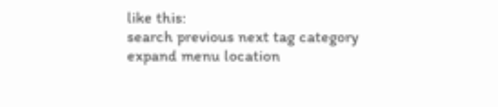like this:
search previous next tag category expand menu location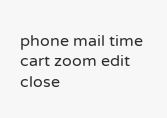phone mail time cart zoom edit close